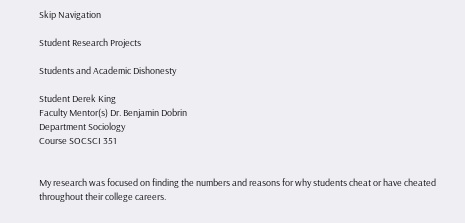Skip Navigation

Student Research Projects

Students and Academic Dishonesty

Student Derek King
Faculty Mentor(s) Dr. Benjamin Dobrin
Department Sociology
Course SOCSCI 351


My research was focused on finding the numbers and reasons for why students cheat or have cheated throughout their college careers.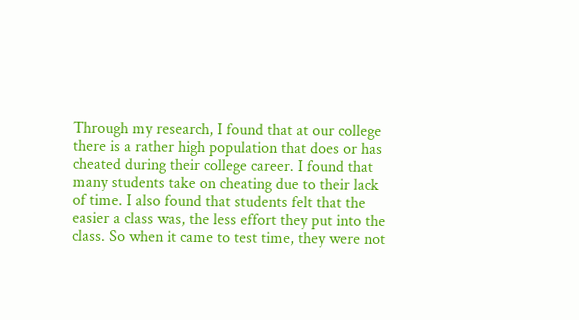Through my research, I found that at our college there is a rather high population that does or has cheated during their college career. I found that many students take on cheating due to their lack of time. I also found that students felt that the easier a class was, the less effort they put into the class. So when it came to test time, they were not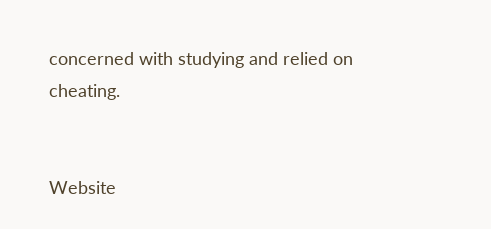concerned with studying and relied on cheating.


Website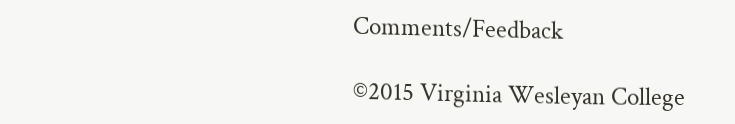Comments/Feedback

©2015 Virginia Wesleyan College